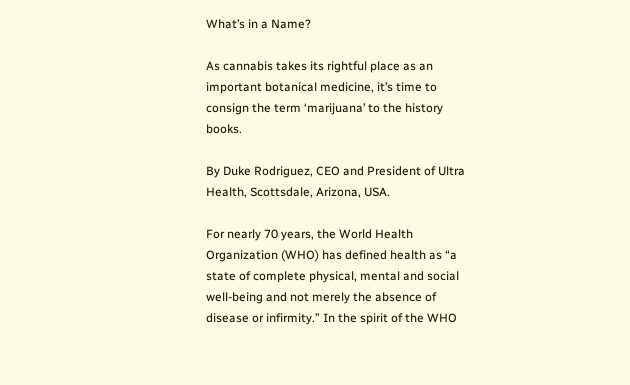What’s in a Name?

As cannabis takes its rightful place as an important botanical medicine, it’s time to consign the term ‘marijuana’ to the history books.

By Duke Rodriguez, CEO and President of Ultra Health, Scottsdale, Arizona, USA.

For nearly 70 years, the World Health Organization (WHO) has defined health as “a state of complete physical, mental and social well-being and not merely the absence of disease or infirmity.” In the spirit of the WHO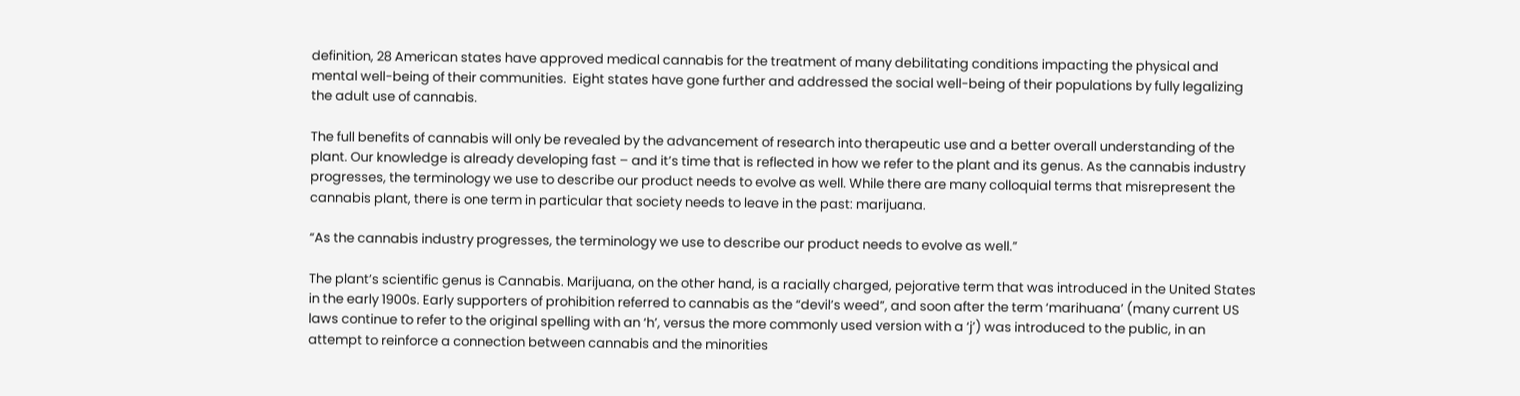definition, 28 American states have approved medical cannabis for the treatment of many debilitating conditions impacting the physical and mental well-being of their communities.  Eight states have gone further and addressed the social well-being of their populations by fully legalizing the adult use of cannabis.

The full benefits of cannabis will only be revealed by the advancement of research into therapeutic use and a better overall understanding of the plant. Our knowledge is already developing fast – and it’s time that is reflected in how we refer to the plant and its genus. As the cannabis industry progresses, the terminology we use to describe our product needs to evolve as well. While there are many colloquial terms that misrepresent the cannabis plant, there is one term in particular that society needs to leave in the past: marijuana.

“As the cannabis industry progresses, the terminology we use to describe our product needs to evolve as well.”

The plant’s scientific genus is Cannabis. Marijuana, on the other hand, is a racially charged, pejorative term that was introduced in the United States in the early 1900s. Early supporters of prohibition referred to cannabis as the “devil’s weed”, and soon after the term ‘marihuana’ (many current US laws continue to refer to the original spelling with an ‘h’, versus the more commonly used version with a ‘j’) was introduced to the public, in an attempt to reinforce a connection between cannabis and the minorities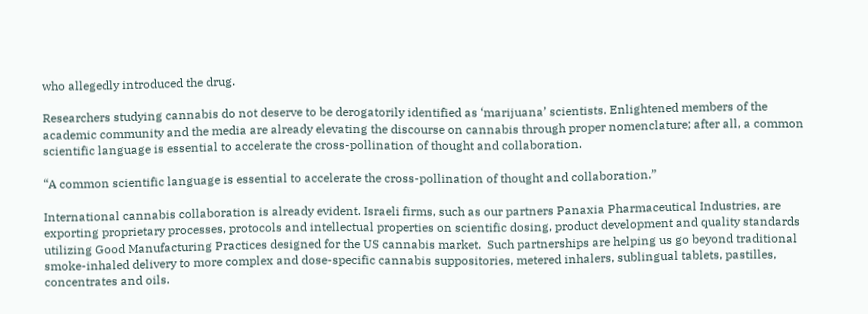who allegedly introduced the drug.

Researchers studying cannabis do not deserve to be derogatorily identified as ‘marijuana’ scientists. Enlightened members of the academic community and the media are already elevating the discourse on cannabis through proper nomenclature; after all, a common scientific language is essential to accelerate the cross-pollination of thought and collaboration.

“A common scientific language is essential to accelerate the cross-pollination of thought and collaboration.”

International cannabis collaboration is already evident. Israeli firms, such as our partners Panaxia Pharmaceutical Industries, are exporting proprietary processes, protocols and intellectual properties on scientific dosing, product development and quality standards utilizing Good Manufacturing Practices designed for the US cannabis market.  Such partnerships are helping us go beyond traditional smoke-inhaled delivery to more complex and dose-specific cannabis suppositories, metered inhalers, sublingual tablets, pastilles, concentrates and oils.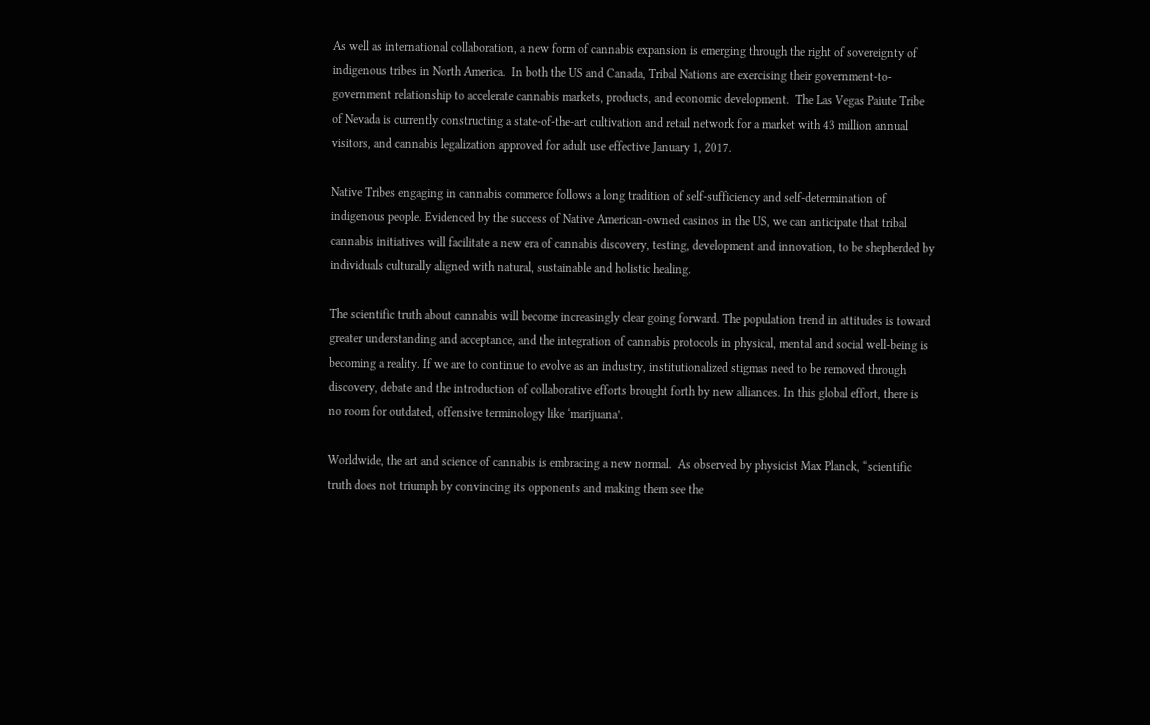As well as international collaboration, a new form of cannabis expansion is emerging through the right of sovereignty of indigenous tribes in North America.  In both the US and Canada, Tribal Nations are exercising their government-to-government relationship to accelerate cannabis markets, products, and economic development.  The Las Vegas Paiute Tribe of Nevada is currently constructing a state-of-the-art cultivation and retail network for a market with 43 million annual visitors, and cannabis legalization approved for adult use effective January 1, 2017.

Native Tribes engaging in cannabis commerce follows a long tradition of self-sufficiency and self-determination of indigenous people. Evidenced by the success of Native American-owned casinos in the US, we can anticipate that tribal cannabis initiatives will facilitate a new era of cannabis discovery, testing, development and innovation, to be shepherded by individuals culturally aligned with natural, sustainable and holistic healing.

The scientific truth about cannabis will become increasingly clear going forward. The population trend in attitudes is toward greater understanding and acceptance, and the integration of cannabis protocols in physical, mental and social well-being is becoming a reality. If we are to continue to evolve as an industry, institutionalized stigmas need to be removed through discovery, debate and the introduction of collaborative efforts brought forth by new alliances. In this global effort, there is no room for outdated, offensive terminology like ‘marijuana’.

Worldwide, the art and science of cannabis is embracing a new normal.  As observed by physicist Max Planck, “scientific truth does not triumph by convincing its opponents and making them see the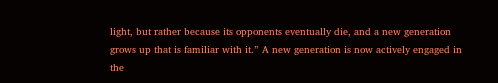light, but rather because its opponents eventually die, and a new generation grows up that is familiar with it.” A new generation is now actively engaged in the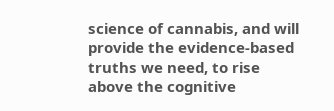science of cannabis, and will provide the evidence-based truths we need, to rise above the cognitive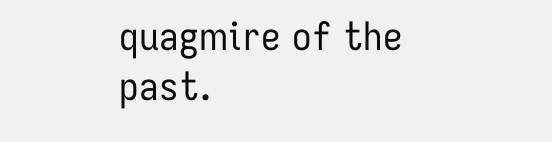quagmire of the past.